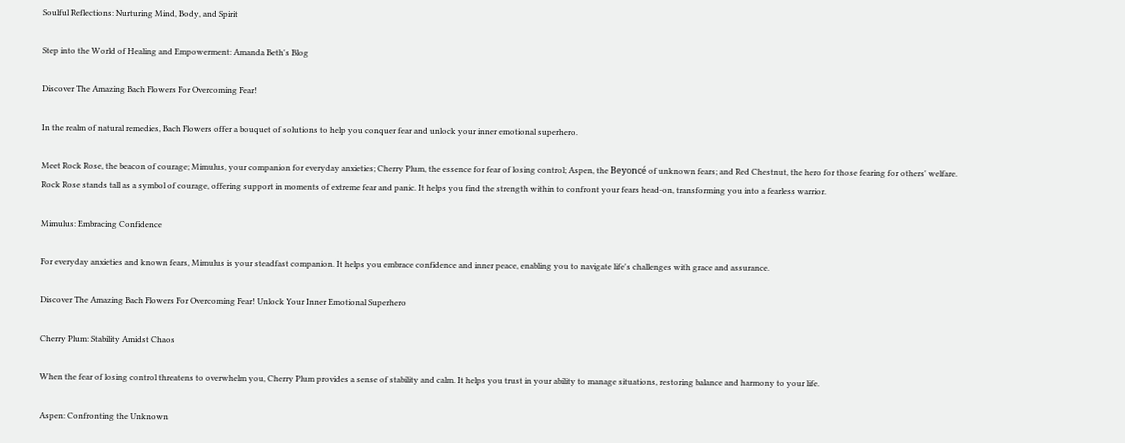Soulful Reflections: Nurturing Mind, Body, and Spirit

Step into the World of Healing and Empowerment: Amanda Beth's Blog

Discover The Amazing Bach Flowers For Overcoming Fear!

In the realm of natural remedies, Bach Flowers offer a bouquet of solutions to help you conquer fear and unlock your inner emotional superhero.

Meet Rock Rose, the beacon of courage; Mimulus, your companion for everyday anxieties; Cherry Plum, the essence for fear of losing control; Aspen, the Beyoncé of unknown fears; and Red Chestnut, the hero for those fearing for others' welfare.
Rock Rose stands tall as a symbol of courage, offering support in moments of extreme fear and panic. It helps you find the strength within to confront your fears head-on, transforming you into a fearless warrior.

Mimulus: Embracing Confidence

For everyday anxieties and known fears, Mimulus is your steadfast companion. It helps you embrace confidence and inner peace, enabling you to navigate life's challenges with grace and assurance.

Discover The Amazing Bach Flowers For Overcoming Fear! Unlock Your Inner Emotional Superhero

Cherry Plum: Stability Amidst Chaos

When the fear of losing control threatens to overwhelm you, Cherry Plum provides a sense of stability and calm. It helps you trust in your ability to manage situations, restoring balance and harmony to your life.

Aspen: Confronting the Unknown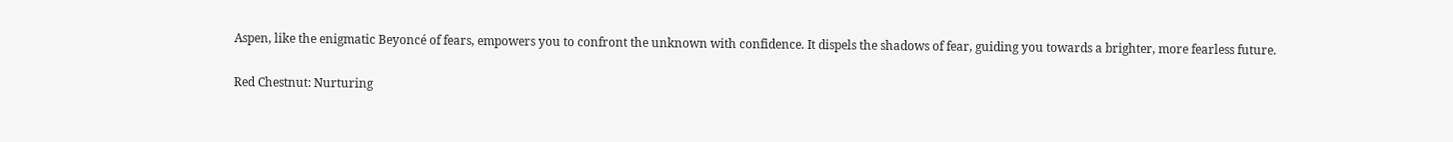Aspen, like the enigmatic Beyoncé of fears, empowers you to confront the unknown with confidence. It dispels the shadows of fear, guiding you towards a brighter, more fearless future.

Red Chestnut: Nurturing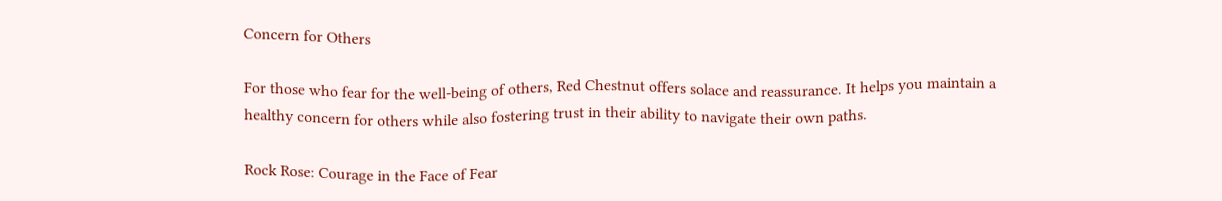Concern for Others

For those who fear for the well-being of others, Red Chestnut offers solace and reassurance. It helps you maintain a healthy concern for others while also fostering trust in their ability to navigate their own paths.

Rock Rose: Courage in the Face of Fear